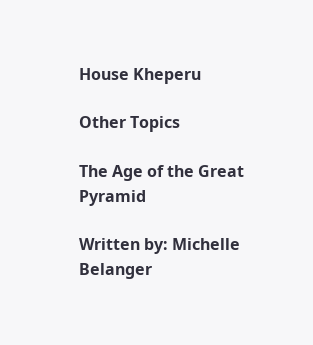House Kheperu

Other Topics

The Age of the Great Pyramid

Written by: Michelle Belanger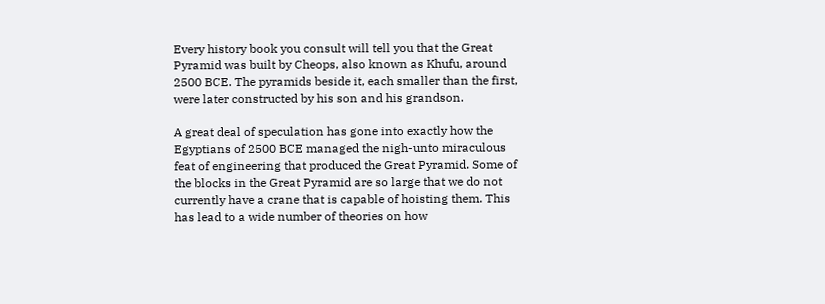Every history book you consult will tell you that the Great Pyramid was built by Cheops, also known as Khufu, around 2500 BCE. The pyramids beside it, each smaller than the first, were later constructed by his son and his grandson.

A great deal of speculation has gone into exactly how the Egyptians of 2500 BCE managed the nigh-unto miraculous feat of engineering that produced the Great Pyramid. Some of the blocks in the Great Pyramid are so large that we do not currently have a crane that is capable of hoisting them. This has lead to a wide number of theories on how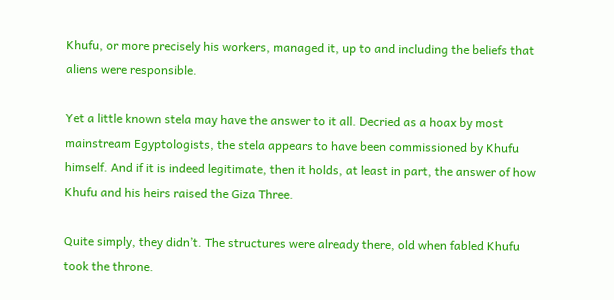Khufu, or more precisely his workers, managed it, up to and including the beliefs that aliens were responsible.

Yet a little known stela may have the answer to it all. Decried as a hoax by most mainstream Egyptologists, the stela appears to have been commissioned by Khufu himself. And if it is indeed legitimate, then it holds, at least in part, the answer of how Khufu and his heirs raised the Giza Three.

Quite simply, they didn’t. The structures were already there, old when fabled Khufu took the throne.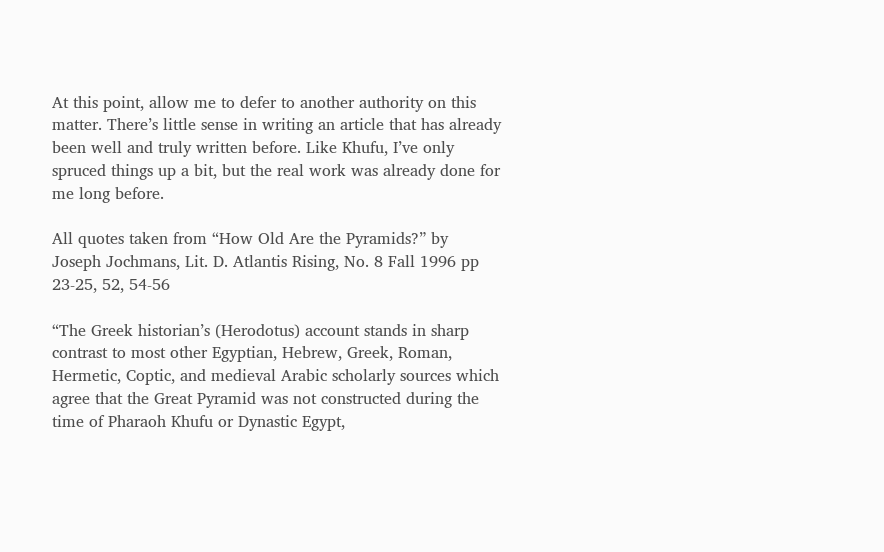At this point, allow me to defer to another authority on this matter. There’s little sense in writing an article that has already been well and truly written before. Like Khufu, I’ve only spruced things up a bit, but the real work was already done for me long before.

All quotes taken from “How Old Are the Pyramids?” by Joseph Jochmans, Lit. D. Atlantis Rising, No. 8 Fall 1996 pp 23-25, 52, 54-56

“The Greek historian’s (Herodotus) account stands in sharp contrast to most other Egyptian, Hebrew, Greek, Roman, Hermetic, Coptic, and medieval Arabic scholarly sources which agree that the Great Pyramid was not constructed during the time of Pharaoh Khufu or Dynastic Egypt,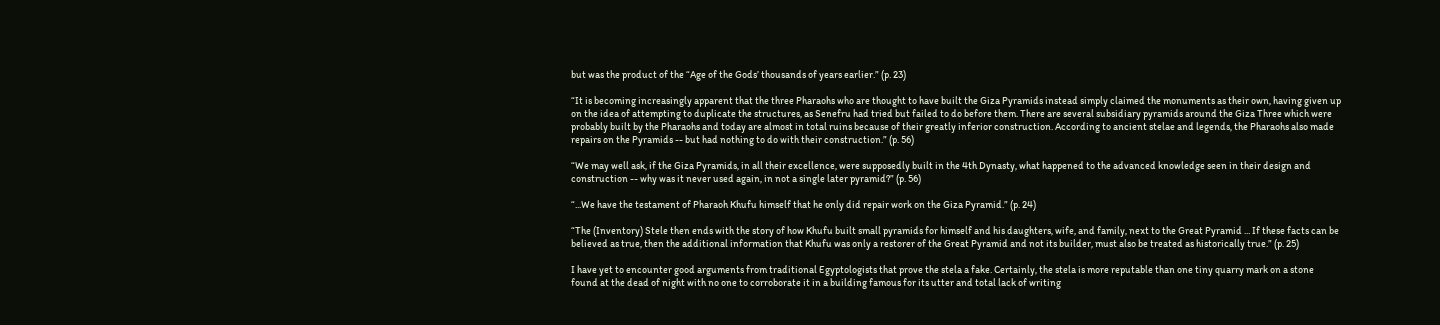but was the product of the “Age of the Gods’ thousands of years earlier.” (p. 23)

“It is becoming increasingly apparent that the three Pharaohs who are thought to have built the Giza Pyramids instead simply claimed the monuments as their own, having given up on the idea of attempting to duplicate the structures, as Senefru had tried but failed to do before them. There are several subsidiary pyramids around the Giza Three which were probably built by the Pharaohs and today are almost in total ruins because of their greatly inferior construction. According to ancient stelae and legends, the Pharaohs also made repairs on the Pyramids -- but had nothing to do with their construction.” (p. 56)

“We may well ask, if the Giza Pyramids, in all their excellence, were supposedly built in the 4th Dynasty, what happened to the advanced knowledge seen in their design and construction -- why was it never used again, in not a single later pyramid?” (p. 56)

“...We have the testament of Pharaoh Khufu himself that he only did repair work on the Giza Pyramid.” (p. 24)

“The (Inventory) Stele then ends with the story of how Khufu built small pyramids for himself and his daughters, wife, and family, next to the Great Pyramid ... If these facts can be believed as true, then the additional information that Khufu was only a restorer of the Great Pyramid and not its builder, must also be treated as historically true.” (p. 25)

I have yet to encounter good arguments from traditional Egyptologists that prove the stela a fake. Certainly, the stela is more reputable than one tiny quarry mark on a stone found at the dead of night with no one to corroborate it in a building famous for its utter and total lack of writing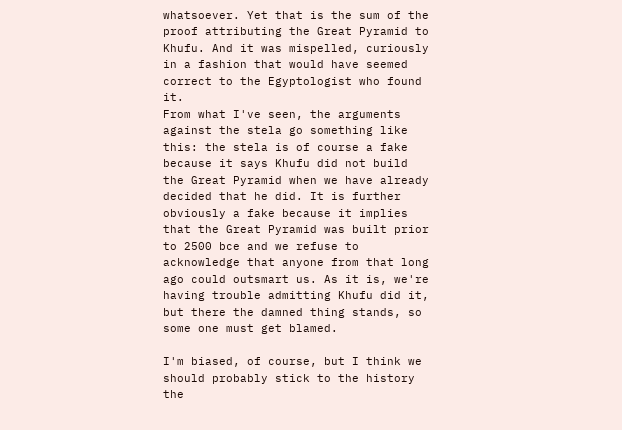whatsoever. Yet that is the sum of the proof attributing the Great Pyramid to Khufu. And it was mispelled, curiously in a fashion that would have seemed correct to the Egyptologist who found it.
From what I've seen, the arguments against the stela go something like this: the stela is of course a fake because it says Khufu did not build the Great Pyramid when we have already decided that he did. It is further obviously a fake because it implies that the Great Pyramid was built prior to 2500 bce and we refuse to acknowledge that anyone from that long ago could outsmart us. As it is, we're having trouble admitting Khufu did it, but there the damned thing stands, so some one must get blamed.

I'm biased, of course, but I think we should probably stick to the history the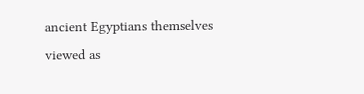ancient Egyptians themselves viewed as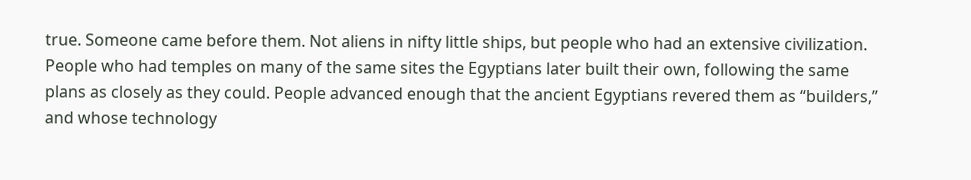true. Someone came before them. Not aliens in nifty little ships, but people who had an extensive civilization. People who had temples on many of the same sites the Egyptians later built their own, following the same plans as closely as they could. People advanced enough that the ancient Egyptians revered them as “builders,” and whose technology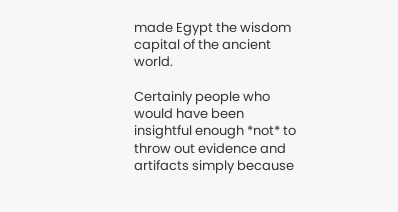made Egypt the wisdom capital of the ancient world.

Certainly people who would have been insightful enough *not* to throw out evidence and artifacts simply because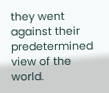they went against their predetermined view of the world.